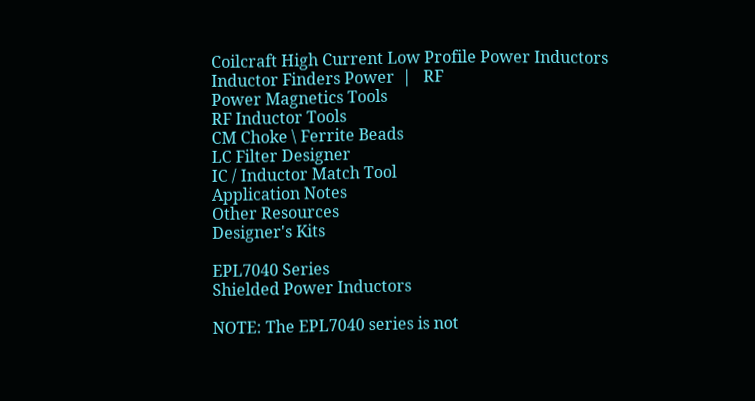Coilcraft High Current Low Profile Power Inductors
Inductor Finders Power  |   RF
Power Magnetics Tools
RF Inductor Tools
CM Choke \ Ferrite Beads
LC Filter Designer
IC / Inductor Match Tool
Application Notes
Other Resources
Designer's Kits

EPL7040 Series
Shielded Power Inductors

NOTE: The EPL7040 series is not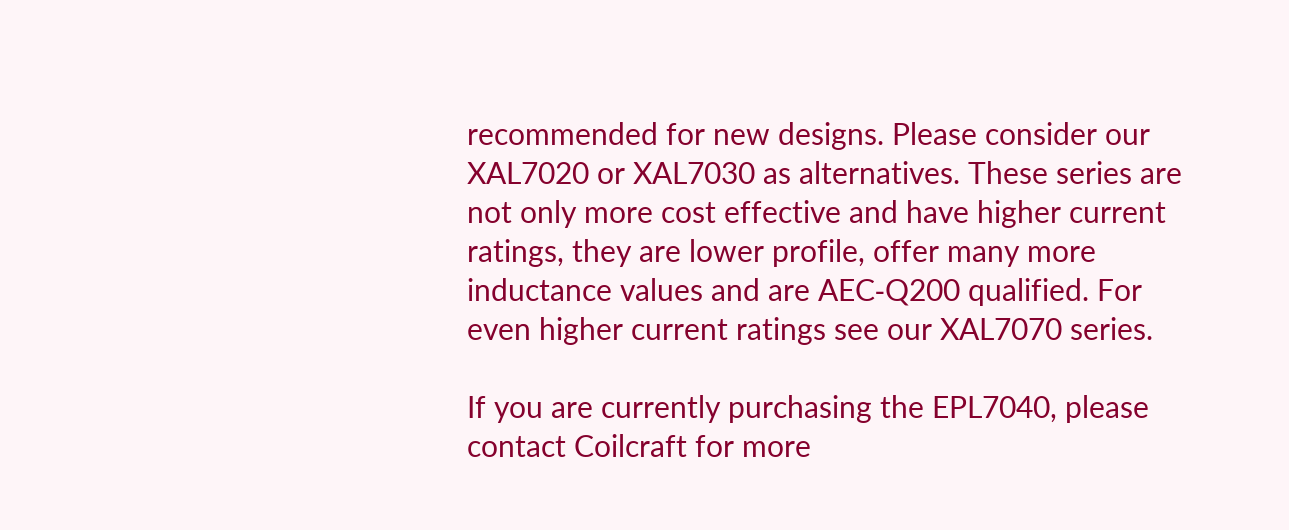recommended for new designs. Please consider our XAL7020 or XAL7030 as alternatives. These series are not only more cost effective and have higher current ratings, they are lower profile, offer many more inductance values and are AEC‑Q200 qualified. For even higher current ratings see our XAL7070 series.

If you are currently purchasing the EPL7040, please contact Coilcraft for more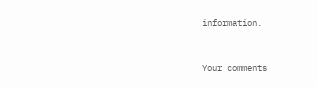information.


Your comments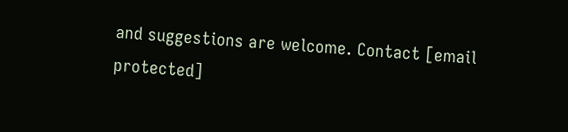and suggestions are welcome. Contact [email protected]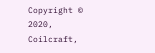Copyright © 2020, Coilcraft,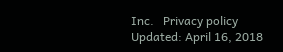Inc.   Privacy policy
Updated: April 16, 2018